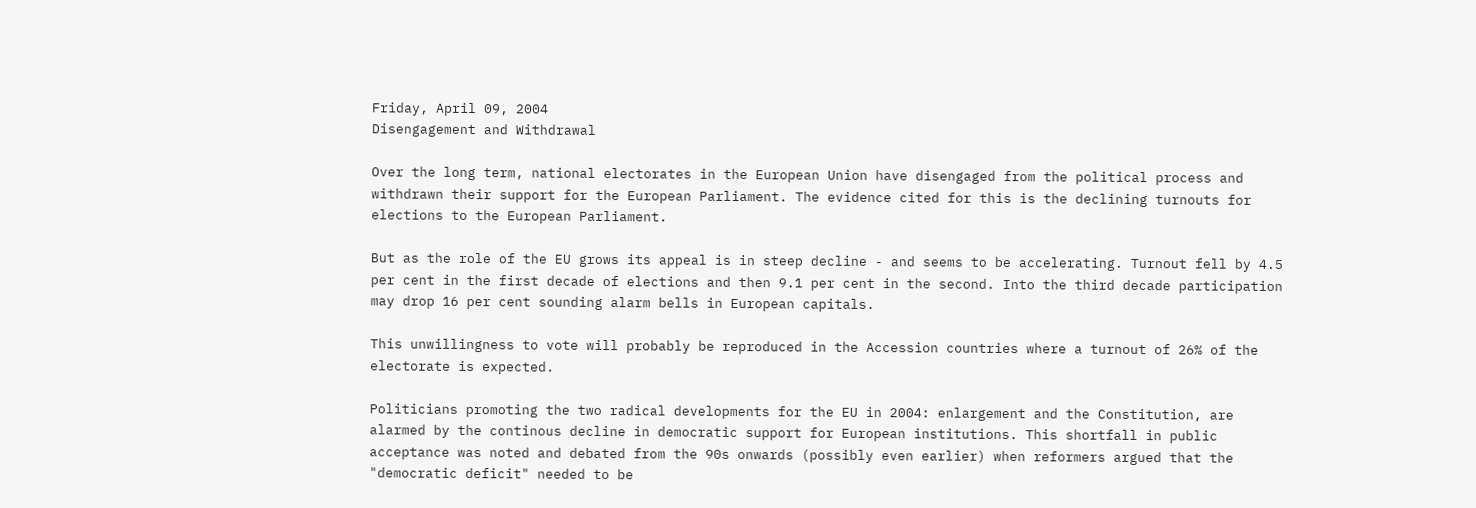Friday, April 09, 2004
Disengagement and Withdrawal

Over the long term, national electorates in the European Union have disengaged from the political process and withdrawn their support for the European Parliament. The evidence cited for this is the declining turnouts for elections to the European Parliament.

But as the role of the EU grows its appeal is in steep decline - and seems to be accelerating. Turnout fell by 4.5 per cent in the first decade of elections and then 9.1 per cent in the second. Into the third decade participation may drop 16 per cent sounding alarm bells in European capitals.

This unwillingness to vote will probably be reproduced in the Accession countries where a turnout of 26% of the electorate is expected.

Politicians promoting the two radical developments for the EU in 2004: enlargement and the Constitution, are alarmed by the continous decline in democratic support for European institutions. This shortfall in public acceptance was noted and debated from the 90s onwards (possibly even earlier) when reformers argued that the "democratic deficit" needed to be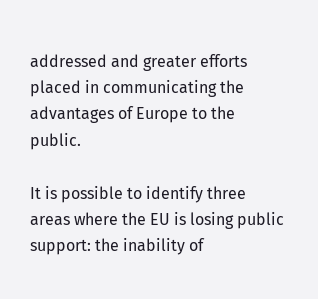addressed and greater efforts placed in communicating the advantages of Europe to the public.

It is possible to identify three areas where the EU is losing public support: the inability of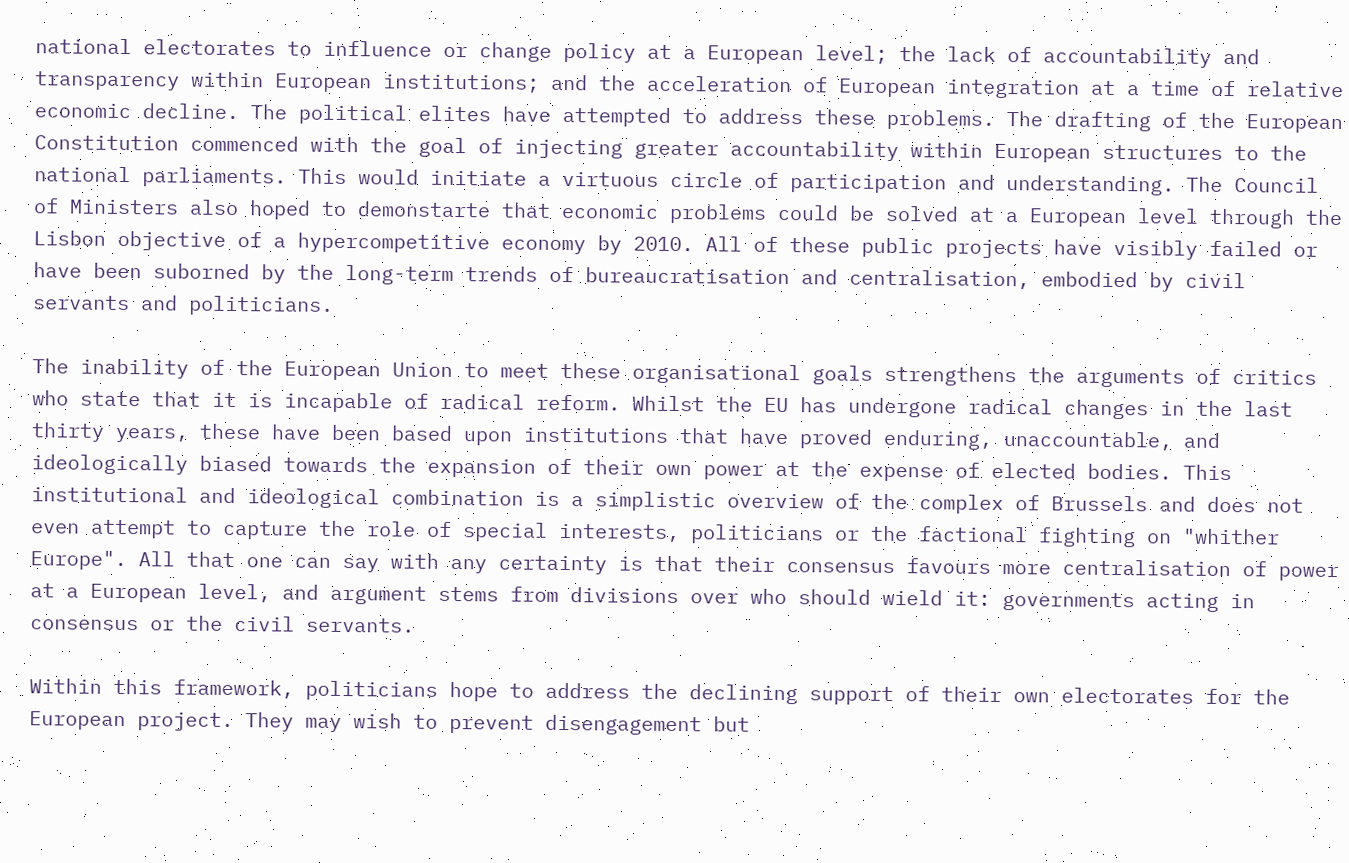national electorates to influence or change policy at a European level; the lack of accountability and transparency within European institutions; and the acceleration of European integration at a time of relative economic decline. The political elites have attempted to address these problems. The drafting of the European Constitution commenced with the goal of injecting greater accountability within European structures to the national parliaments. This would initiate a virtuous circle of participation and understanding. The Council of Ministers also hoped to demonstarte that economic problems could be solved at a European level through the Lisbon objective of a hypercompetitive economy by 2010. All of these public projects have visibly failed or have been suborned by the long-term trends of bureaucratisation and centralisation, embodied by civil servants and politicians.

The inability of the European Union to meet these organisational goals strengthens the arguments of critics who state that it is incapable of radical reform. Whilst the EU has undergone radical changes in the last thirty years, these have been based upon institutions that have proved enduring, unaccountable, and ideologically biased towards the expansion of their own power at the expense of elected bodies. This institutional and ideological combination is a simplistic overview of the complex of Brussels and does not even attempt to capture the role of special interests, politicians or the factional fighting on "whither Europe". All that one can say with any certainty is that their consensus favours more centralisation of power at a European level, and argument stems from divisions over who should wield it: governments acting in consensus or the civil servants.

Within this framework, politicians hope to address the declining support of their own electorates for the European project. They may wish to prevent disengagement but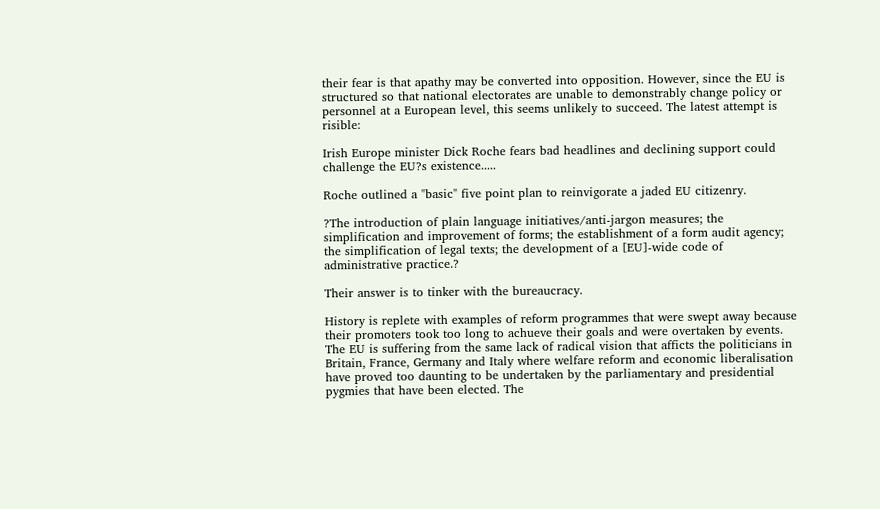their fear is that apathy may be converted into opposition. However, since the EU is structured so that national electorates are unable to demonstrably change policy or personnel at a European level, this seems unlikely to succeed. The latest attempt is risible:

Irish Europe minister Dick Roche fears bad headlines and declining support could challenge the EU?s existence.....

Roche outlined a "basic" five point plan to reinvigorate a jaded EU citizenry.

?The introduction of plain language initiatives/anti-jargon measures; the simplification and improvement of forms; the establishment of a form audit agency; the simplification of legal texts; the development of a [EU]-wide code of administrative practice.?

Their answer is to tinker with the bureaucracy.

History is replete with examples of reform programmes that were swept away because their promoters took too long to achueve their goals and were overtaken by events. The EU is suffering from the same lack of radical vision that afficts the politicians in Britain, France, Germany and Italy where welfare reform and economic liberalisation have proved too daunting to be undertaken by the parliamentary and presidential pygmies that have been elected. The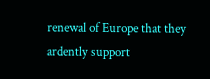renewal of Europe that they ardently support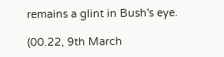remains a glint in Bush's eye.

(00.22, 9th March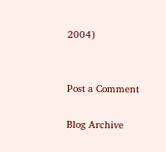2004)


Post a Comment

Blog Archive